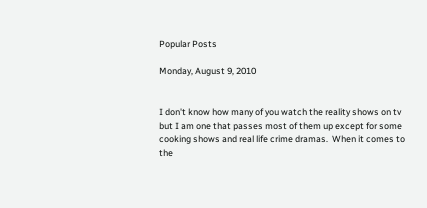Popular Posts

Monday, August 9, 2010


I don't know how many of you watch the reality shows on tv but I am one that passes most of them up except for some cooking shows and real life crime dramas.  When it comes to the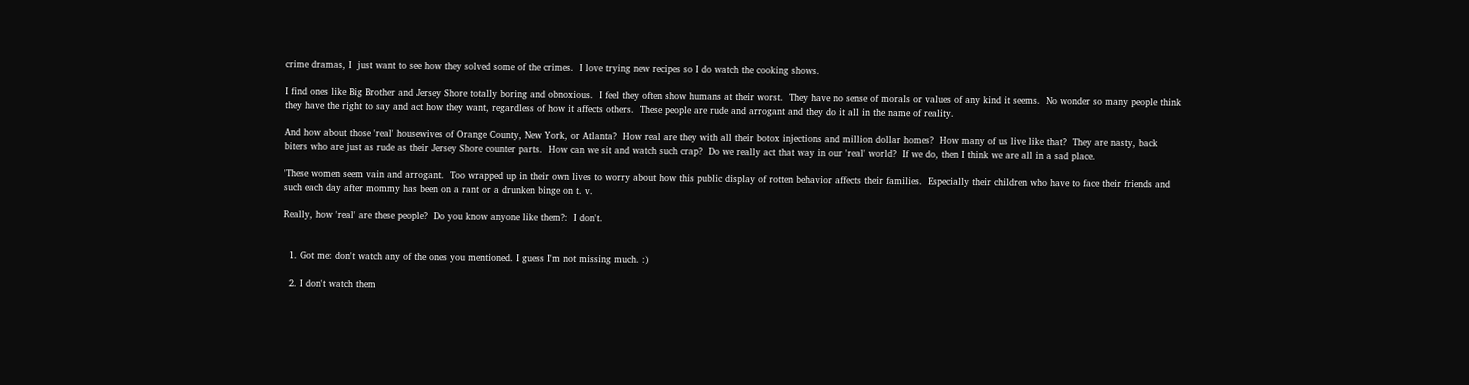crime dramas, I  just want to see how they solved some of the crimes.  I love trying new recipes so I do watch the cooking shows.

I find ones like Big Brother and Jersey Shore totally boring and obnoxious.  I feel they often show humans at their worst.  They have no sense of morals or values of any kind it seems.  No wonder so many people think they have the right to say and act how they want, regardless of how it affects others.  These people are rude and arrogant and they do it all in the name of reality.

And how about those 'real' housewives of Orange County, New York, or Atlanta?  How real are they with all their botox injections and million dollar homes?  How many of us live like that?  They are nasty, back biters who are just as rude as their Jersey Shore counter parts.  How can we sit and watch such crap?  Do we really act that way in our 'real' world?  If we do, then I think we are all in a sad place.

'These women seem vain and arrogant.  Too wrapped up in their own lives to worry about how this public display of rotten behavior affects their families.  Especially their children who have to face their friends and such each day after mommy has been on a rant or a drunken binge on t. v.

Really, how 'real' are these people?  Do you know anyone like them?:  I don't.


  1. Got me: don't watch any of the ones you mentioned. I guess I'm not missing much. :)

  2. I don't watch them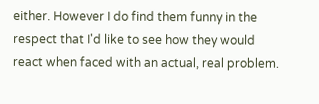either. However I do find them funny in the respect that I'd like to see how they would react when faced with an actual, real problem.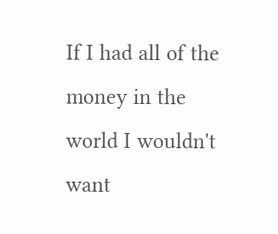If I had all of the money in the world I wouldn't want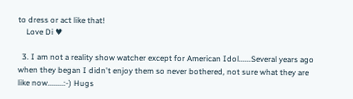to dress or act like that!
    Love Di ♥

  3. I am not a reality show watcher except for American Idol......Several years ago when they began I didn't enjoy them so never bothered, not sure what they are like now........:-) Hugs